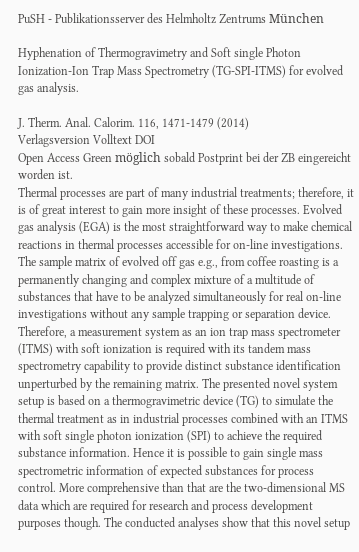PuSH - Publikationsserver des Helmholtz Zentrums München

Hyphenation of Thermogravimetry and Soft single Photon Ionization-Ion Trap Mass Spectrometry (TG-SPI-ITMS) for evolved gas analysis.

J. Therm. Anal. Calorim. 116, 1471-1479 (2014)
Verlagsversion Volltext DOI
Open Access Green möglich sobald Postprint bei der ZB eingereicht worden ist.
Thermal processes are part of many industrial treatments; therefore, it is of great interest to gain more insight of these processes. Evolved gas analysis (EGA) is the most straightforward way to make chemical reactions in thermal processes accessible for on-line investigations. The sample matrix of evolved off gas e.g., from coffee roasting is a permanently changing and complex mixture of a multitude of substances that have to be analyzed simultaneously for real on-line investigations without any sample trapping or separation device. Therefore, a measurement system as an ion trap mass spectrometer (ITMS) with soft ionization is required with its tandem mass spectrometry capability to provide distinct substance identification unperturbed by the remaining matrix. The presented novel system setup is based on a thermogravimetric device (TG) to simulate the thermal treatment as in industrial processes combined with an ITMS with soft single photon ionization (SPI) to achieve the required substance information. Hence it is possible to gain single mass spectrometric information of expected substances for process control. More comprehensive than that are the two-dimensional MS data which are required for research and process development purposes though. The conducted analyses show that this novel setup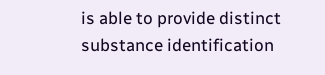is able to provide distinct substance identification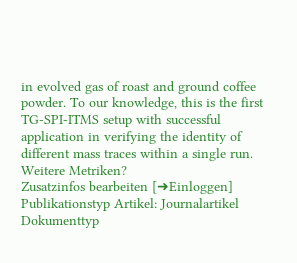in evolved gas of roast and ground coffee powder. To our knowledge, this is the first TG-SPI-ITMS setup with successful application in verifying the identity of different mass traces within a single run.
Weitere Metriken?
Zusatzinfos bearbeiten [➜Einloggen]
Publikationstyp Artikel: Journalartikel
Dokumenttyp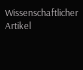Wissenschaftlicher Artikel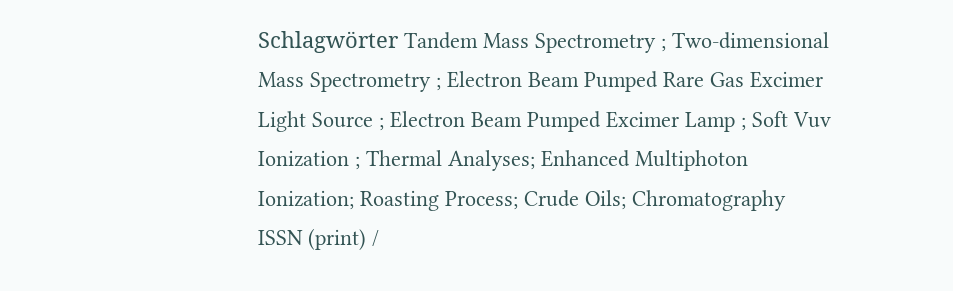Schlagwörter Tandem Mass Spectrometry ; Two-dimensional Mass Spectrometry ; Electron Beam Pumped Rare Gas Excimer Light Source ; Electron Beam Pumped Excimer Lamp ; Soft Vuv Ionization ; Thermal Analyses; Enhanced Multiphoton Ionization; Roasting Process; Crude Oils; Chromatography
ISSN (print) /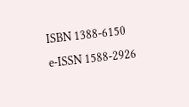ISBN 1388-6150
e-ISSN 1588-2926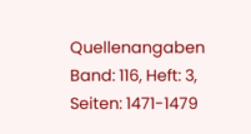Quellenangaben Band: 116, Heft: 3, Seiten: 1471-1479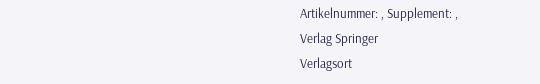Artikelnummer: , Supplement: ,
Verlag Springer
Verlagsort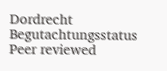Dordrecht
Begutachtungsstatus Peer reviewed